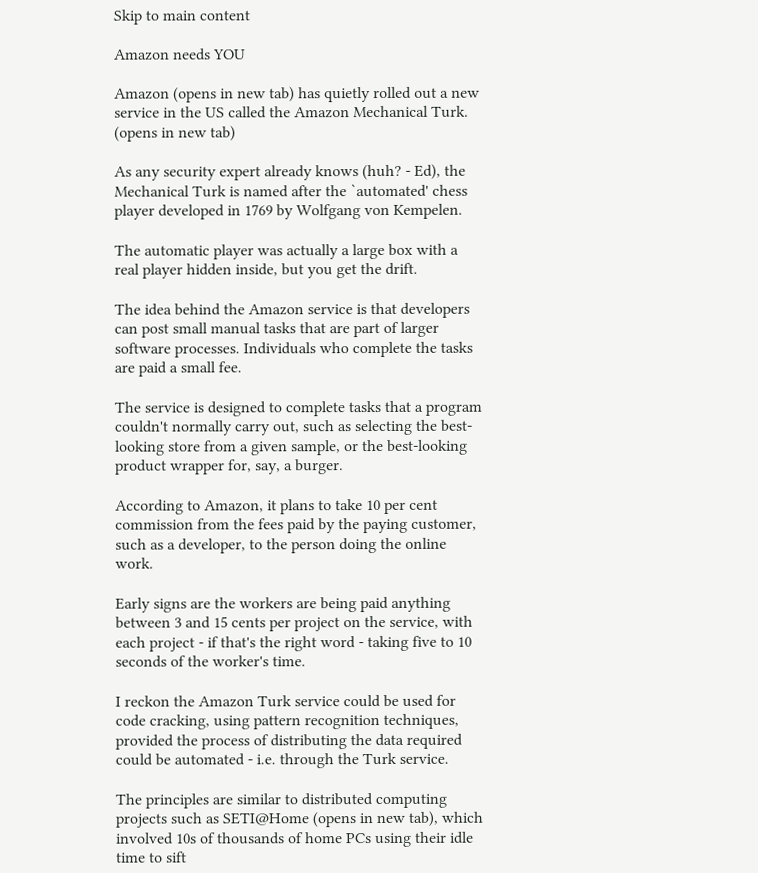Skip to main content

Amazon needs YOU

Amazon (opens in new tab) has quietly rolled out a new service in the US called the Amazon Mechanical Turk. (opens in new tab)

As any security expert already knows (huh? - Ed), the Mechanical Turk is named after the `automated' chess player developed in 1769 by Wolfgang von Kempelen.

The automatic player was actually a large box with a real player hidden inside, but you get the drift.

The idea behind the Amazon service is that developers can post small manual tasks that are part of larger software processes. Individuals who complete the tasks are paid a small fee.

The service is designed to complete tasks that a program couldn't normally carry out, such as selecting the best-looking store from a given sample, or the best-looking product wrapper for, say, a burger.

According to Amazon, it plans to take 10 per cent commission from the fees paid by the paying customer, such as a developer, to the person doing the online work.

Early signs are the workers are being paid anything between 3 and 15 cents per project on the service, with each project - if that's the right word - taking five to 10 seconds of the worker's time.

I reckon the Amazon Turk service could be used for code cracking, using pattern recognition techniques, provided the process of distributing the data required could be automated - i.e. through the Turk service.

The principles are similar to distributed computing projects such as SETI@Home (opens in new tab), which involved 10s of thousands of home PCs using their idle time to sift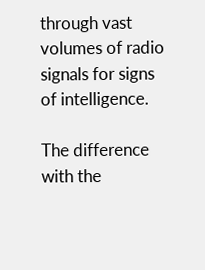through vast volumes of radio signals for signs of intelligence.

The difference with the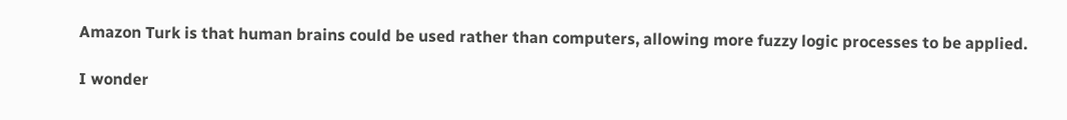Amazon Turk is that human brains could be used rather than computers, allowing more fuzzy logic processes to be applied.

I wonder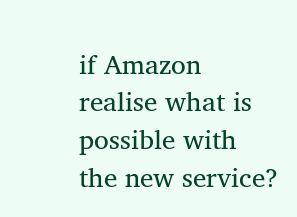if Amazon realise what is possible with the new service?